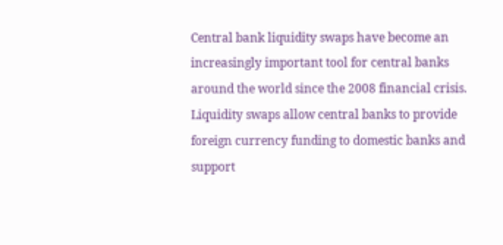Central bank liquidity swaps have become an increasingly important tool for central banks around the world since the 2008 financial crisis. Liquidity swaps allow central banks to provide foreign currency funding to domestic banks and support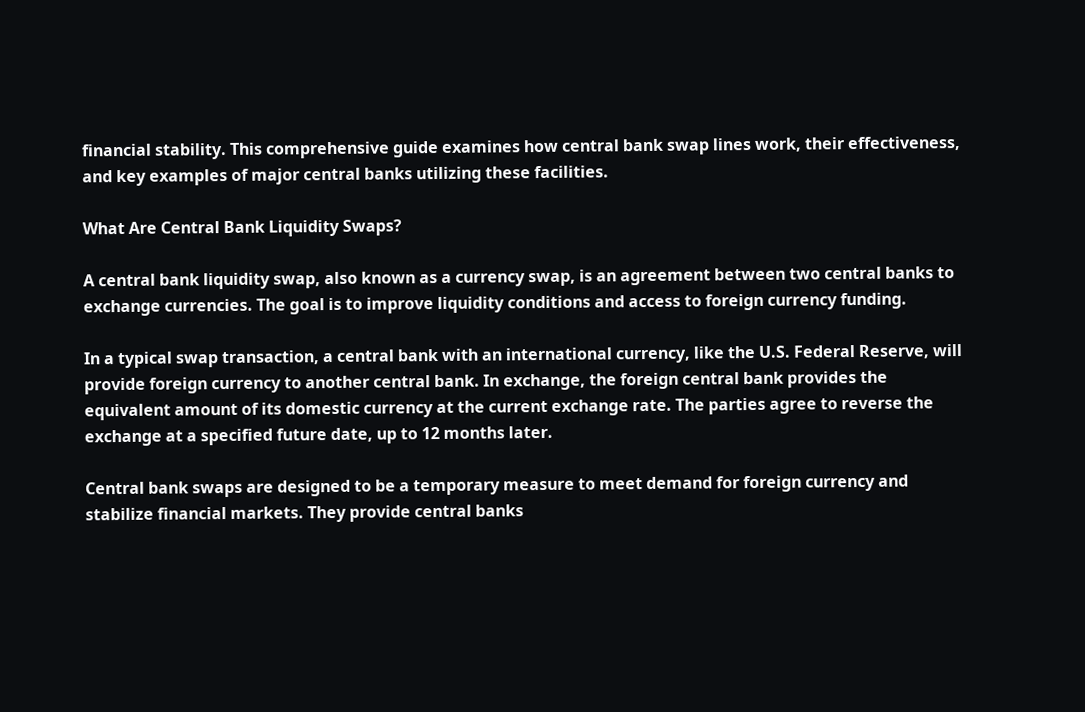financial stability. This comprehensive guide examines how central bank swap lines work, their effectiveness, and key examples of major central banks utilizing these facilities.

What Are Central Bank Liquidity Swaps?

A central bank liquidity swap, also known as a currency swap, is an agreement between two central banks to exchange currencies. The goal is to improve liquidity conditions and access to foreign currency funding.

In a typical swap transaction, a central bank with an international currency, like the U.S. Federal Reserve, will provide foreign currency to another central bank. In exchange, the foreign central bank provides the equivalent amount of its domestic currency at the current exchange rate. The parties agree to reverse the exchange at a specified future date, up to 12 months later.

Central bank swaps are designed to be a temporary measure to meet demand for foreign currency and stabilize financial markets. They provide central banks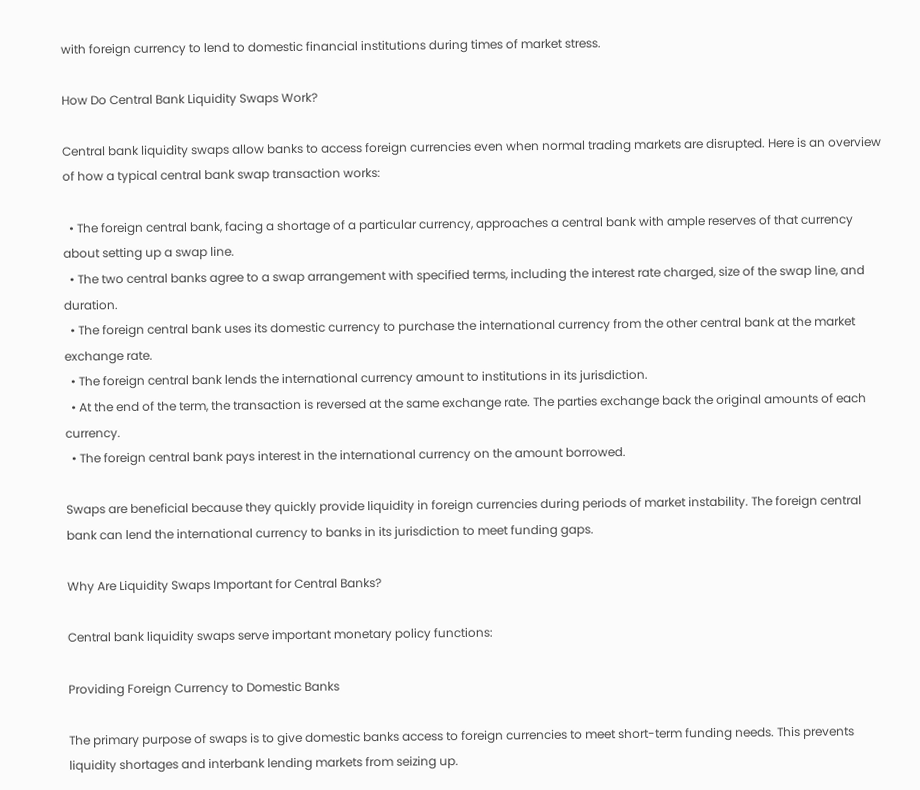with foreign currency to lend to domestic financial institutions during times of market stress.

How Do Central Bank Liquidity Swaps Work?

Central bank liquidity swaps allow banks to access foreign currencies even when normal trading markets are disrupted. Here is an overview of how a typical central bank swap transaction works:

  • The foreign central bank, facing a shortage of a particular currency, approaches a central bank with ample reserves of that currency about setting up a swap line.
  • The two central banks agree to a swap arrangement with specified terms, including the interest rate charged, size of the swap line, and duration.
  • The foreign central bank uses its domestic currency to purchase the international currency from the other central bank at the market exchange rate.
  • The foreign central bank lends the international currency amount to institutions in its jurisdiction.
  • At the end of the term, the transaction is reversed at the same exchange rate. The parties exchange back the original amounts of each currency.
  • The foreign central bank pays interest in the international currency on the amount borrowed.

Swaps are beneficial because they quickly provide liquidity in foreign currencies during periods of market instability. The foreign central bank can lend the international currency to banks in its jurisdiction to meet funding gaps.

Why Are Liquidity Swaps Important for Central Banks?

Central bank liquidity swaps serve important monetary policy functions:

Providing Foreign Currency to Domestic Banks

The primary purpose of swaps is to give domestic banks access to foreign currencies to meet short-term funding needs. This prevents liquidity shortages and interbank lending markets from seizing up.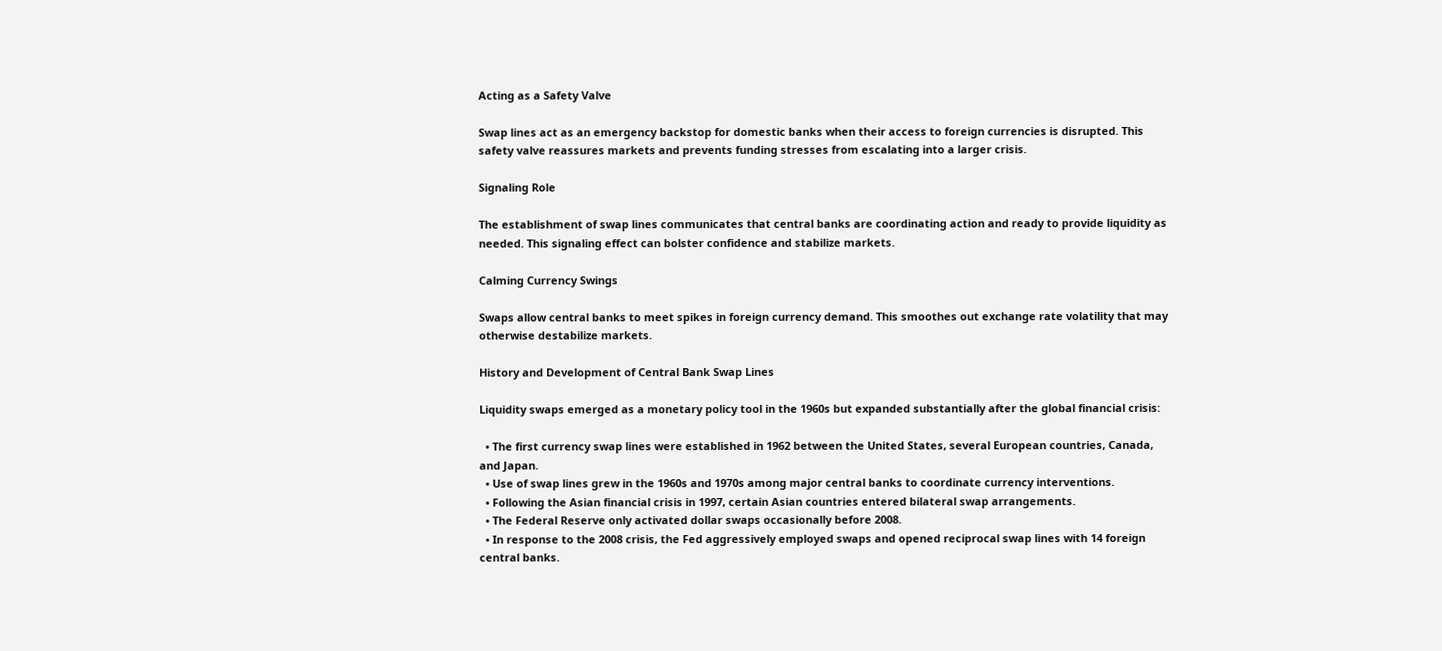Acting as a Safety Valve

Swap lines act as an emergency backstop for domestic banks when their access to foreign currencies is disrupted. This safety valve reassures markets and prevents funding stresses from escalating into a larger crisis.

Signaling Role

The establishment of swap lines communicates that central banks are coordinating action and ready to provide liquidity as needed. This signaling effect can bolster confidence and stabilize markets.

Calming Currency Swings

Swaps allow central banks to meet spikes in foreign currency demand. This smoothes out exchange rate volatility that may otherwise destabilize markets.

History and Development of Central Bank Swap Lines

Liquidity swaps emerged as a monetary policy tool in the 1960s but expanded substantially after the global financial crisis:

  • The first currency swap lines were established in 1962 between the United States, several European countries, Canada, and Japan.
  • Use of swap lines grew in the 1960s and 1970s among major central banks to coordinate currency interventions.
  • Following the Asian financial crisis in 1997, certain Asian countries entered bilateral swap arrangements.
  • The Federal Reserve only activated dollar swaps occasionally before 2008.
  • In response to the 2008 crisis, the Fed aggressively employed swaps and opened reciprocal swap lines with 14 foreign central banks.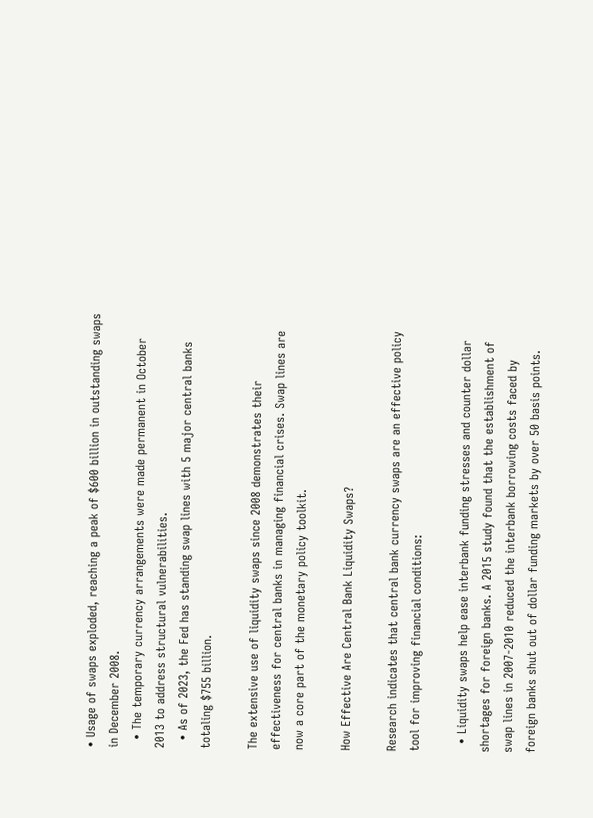• Usage of swaps exploded, reaching a peak of $600 billion in outstanding swaps in December 2008.
  • The temporary currency arrangements were made permanent in October 2013 to address structural vulnerabilities.
  • As of 2023, the Fed has standing swap lines with 5 major central banks totaling $755 billion.

The extensive use of liquidity swaps since 2008 demonstrates their effectiveness for central banks in managing financial crises. Swap lines are now a core part of the monetary policy toolkit.

How Effective Are Central Bank Liquidity Swaps?

Research indicates that central bank currency swaps are an effective policy tool for improving financial conditions:

  • Liquidity swaps help ease interbank funding stresses and counter dollar shortages for foreign banks. A 2015 study found that the establishment of swap lines in 2007-2010 reduced the interbank borrowing costs faced by foreign banks shut out of dollar funding markets by over 50 basis points.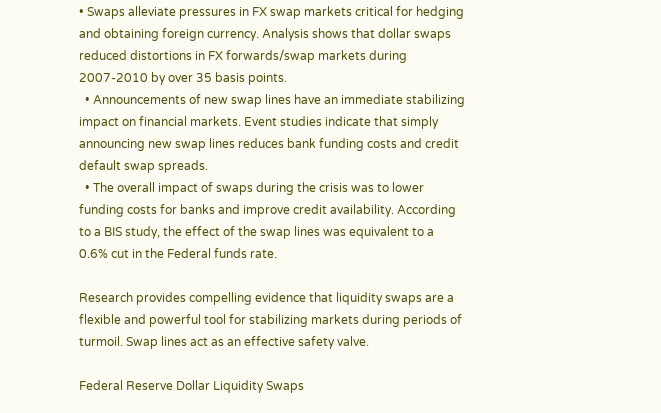• Swaps alleviate pressures in FX swap markets critical for hedging and obtaining foreign currency. Analysis shows that dollar swaps reduced distortions in FX forwards/swap markets during 2007-2010 by over 35 basis points.
  • Announcements of new swap lines have an immediate stabilizing impact on financial markets. Event studies indicate that simply announcing new swap lines reduces bank funding costs and credit default swap spreads.
  • The overall impact of swaps during the crisis was to lower funding costs for banks and improve credit availability. According to a BIS study, the effect of the swap lines was equivalent to a 0.6% cut in the Federal funds rate.

Research provides compelling evidence that liquidity swaps are a flexible and powerful tool for stabilizing markets during periods of turmoil. Swap lines act as an effective safety valve.

Federal Reserve Dollar Liquidity Swaps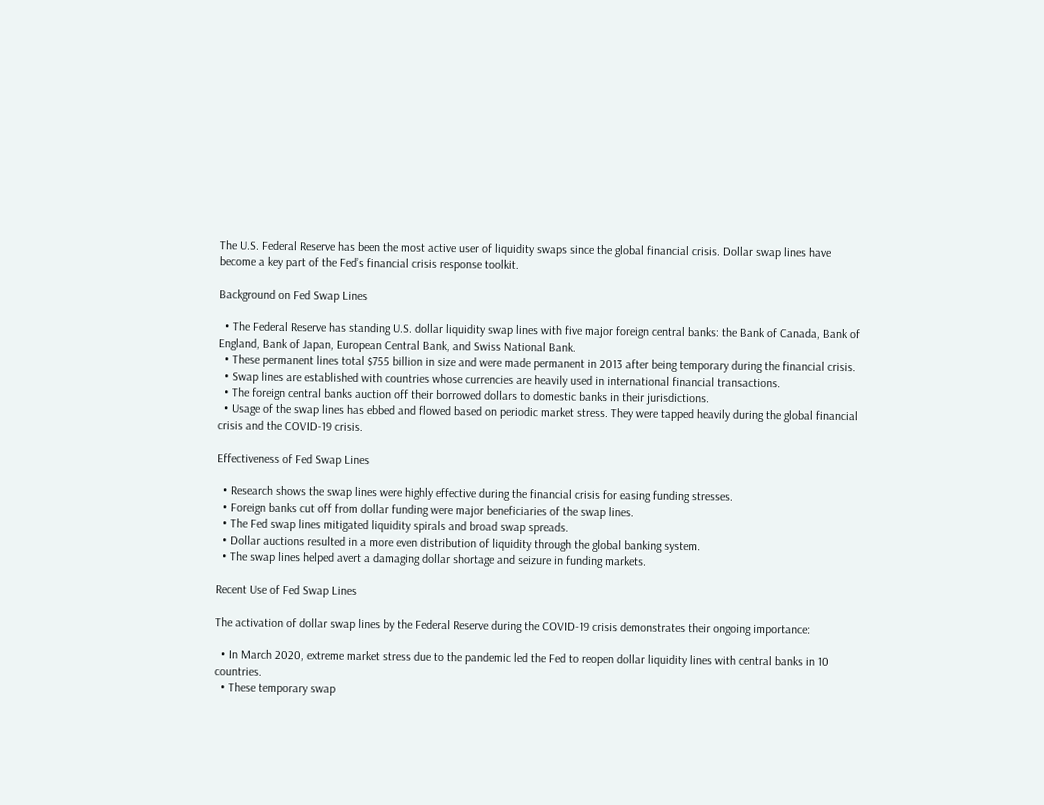The U.S. Federal Reserve has been the most active user of liquidity swaps since the global financial crisis. Dollar swap lines have become a key part of the Fed’s financial crisis response toolkit.

Background on Fed Swap Lines

  • The Federal Reserve has standing U.S. dollar liquidity swap lines with five major foreign central banks: the Bank of Canada, Bank of England, Bank of Japan, European Central Bank, and Swiss National Bank.
  • These permanent lines total $755 billion in size and were made permanent in 2013 after being temporary during the financial crisis.
  • Swap lines are established with countries whose currencies are heavily used in international financial transactions.
  • The foreign central banks auction off their borrowed dollars to domestic banks in their jurisdictions.
  • Usage of the swap lines has ebbed and flowed based on periodic market stress. They were tapped heavily during the global financial crisis and the COVID-19 crisis.

Effectiveness of Fed Swap Lines

  • Research shows the swap lines were highly effective during the financial crisis for easing funding stresses.
  • Foreign banks cut off from dollar funding were major beneficiaries of the swap lines.
  • The Fed swap lines mitigated liquidity spirals and broad swap spreads.
  • Dollar auctions resulted in a more even distribution of liquidity through the global banking system.
  • The swap lines helped avert a damaging dollar shortage and seizure in funding markets.

Recent Use of Fed Swap Lines

The activation of dollar swap lines by the Federal Reserve during the COVID-19 crisis demonstrates their ongoing importance:

  • In March 2020, extreme market stress due to the pandemic led the Fed to reopen dollar liquidity lines with central banks in 10 countries.
  • These temporary swap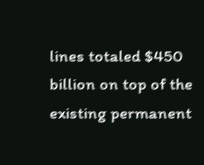lines totaled $450 billion on top of the existing permanent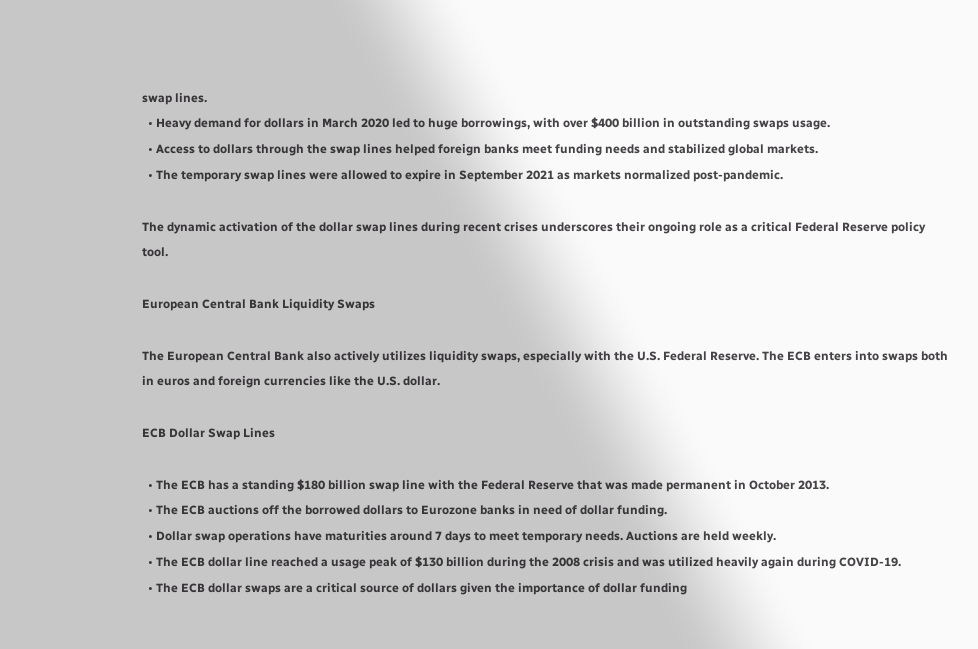swap lines.
  • Heavy demand for dollars in March 2020 led to huge borrowings, with over $400 billion in outstanding swaps usage.
  • Access to dollars through the swap lines helped foreign banks meet funding needs and stabilized global markets.
  • The temporary swap lines were allowed to expire in September 2021 as markets normalized post-pandemic.

The dynamic activation of the dollar swap lines during recent crises underscores their ongoing role as a critical Federal Reserve policy tool.

European Central Bank Liquidity Swaps

The European Central Bank also actively utilizes liquidity swaps, especially with the U.S. Federal Reserve. The ECB enters into swaps both in euros and foreign currencies like the U.S. dollar.

ECB Dollar Swap Lines

  • The ECB has a standing $180 billion swap line with the Federal Reserve that was made permanent in October 2013.
  • The ECB auctions off the borrowed dollars to Eurozone banks in need of dollar funding.
  • Dollar swap operations have maturities around 7 days to meet temporary needs. Auctions are held weekly.
  • The ECB dollar line reached a usage peak of $130 billion during the 2008 crisis and was utilized heavily again during COVID-19.
  • The ECB dollar swaps are a critical source of dollars given the importance of dollar funding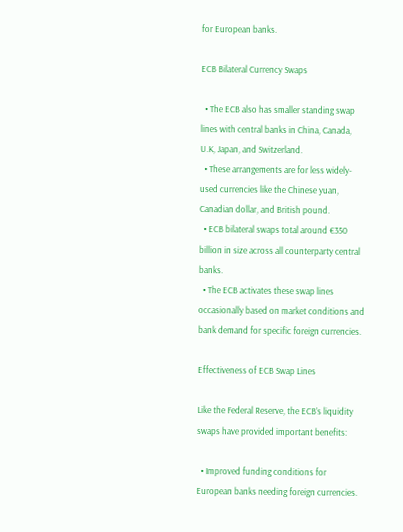for European banks.

ECB Bilateral Currency Swaps

  • The ECB also has smaller standing swap lines with central banks in China, Canada, U.K, Japan, and Switzerland.
  • These arrangements are for less widely-used currencies like the Chinese yuan, Canadian dollar, and British pound.
  • ECB bilateral swaps total around €350 billion in size across all counterparty central banks.
  • The ECB activates these swap lines occasionally based on market conditions and bank demand for specific foreign currencies.

Effectiveness of ECB Swap Lines

Like the Federal Reserve, the ECB’s liquidity swaps have provided important benefits:

  • Improved funding conditions for European banks needing foreign currencies.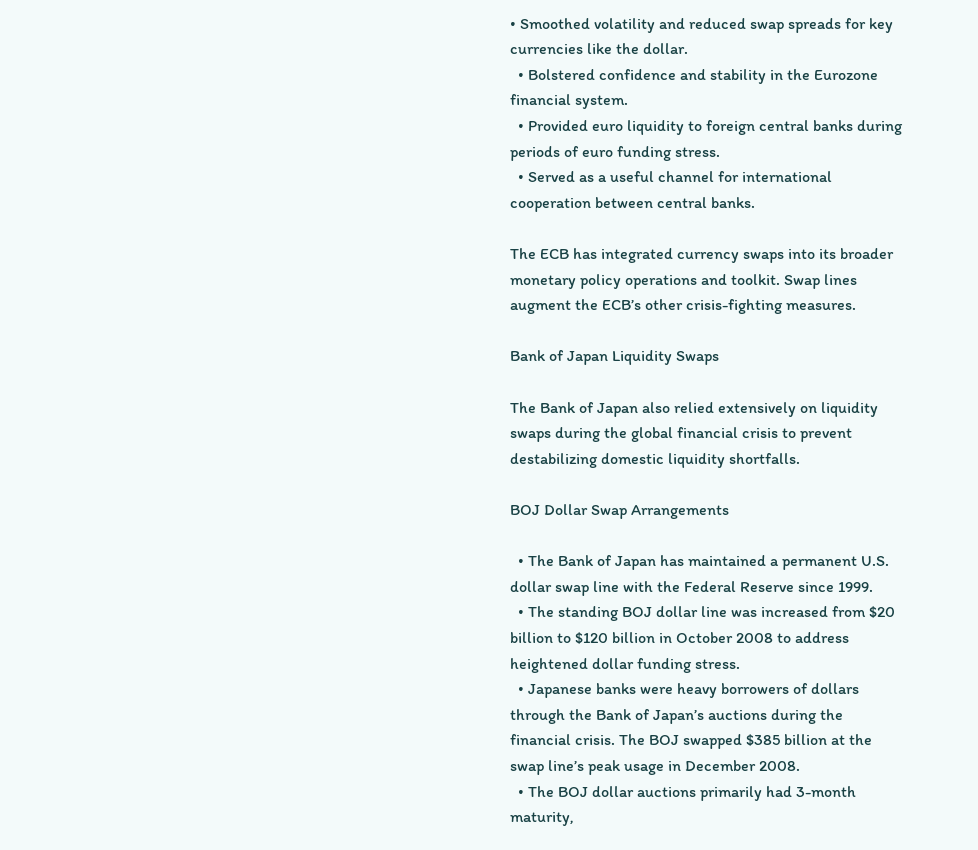• Smoothed volatility and reduced swap spreads for key currencies like the dollar.
  • Bolstered confidence and stability in the Eurozone financial system.
  • Provided euro liquidity to foreign central banks during periods of euro funding stress.
  • Served as a useful channel for international cooperation between central banks.

The ECB has integrated currency swaps into its broader monetary policy operations and toolkit. Swap lines augment the ECB’s other crisis-fighting measures.

Bank of Japan Liquidity Swaps

The Bank of Japan also relied extensively on liquidity swaps during the global financial crisis to prevent destabilizing domestic liquidity shortfalls.

BOJ Dollar Swap Arrangements

  • The Bank of Japan has maintained a permanent U.S. dollar swap line with the Federal Reserve since 1999.
  • The standing BOJ dollar line was increased from $20 billion to $120 billion in October 2008 to address heightened dollar funding stress.
  • Japanese banks were heavy borrowers of dollars through the Bank of Japan’s auctions during the financial crisis. The BOJ swapped $385 billion at the swap line’s peak usage in December 2008.
  • The BOJ dollar auctions primarily had 3-month maturity,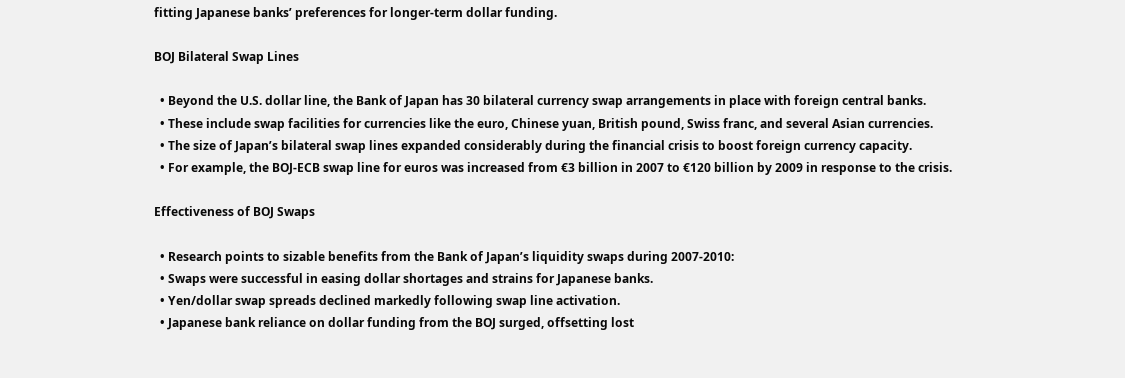fitting Japanese banks’ preferences for longer-term dollar funding.

BOJ Bilateral Swap Lines

  • Beyond the U.S. dollar line, the Bank of Japan has 30 bilateral currency swap arrangements in place with foreign central banks.
  • These include swap facilities for currencies like the euro, Chinese yuan, British pound, Swiss franc, and several Asian currencies.
  • The size of Japan’s bilateral swap lines expanded considerably during the financial crisis to boost foreign currency capacity.
  • For example, the BOJ-ECB swap line for euros was increased from €3 billion in 2007 to €120 billion by 2009 in response to the crisis.

Effectiveness of BOJ Swaps

  • Research points to sizable benefits from the Bank of Japan’s liquidity swaps during 2007-2010:
  • Swaps were successful in easing dollar shortages and strains for Japanese banks.
  • Yen/dollar swap spreads declined markedly following swap line activation.
  • Japanese bank reliance on dollar funding from the BOJ surged, offsetting lost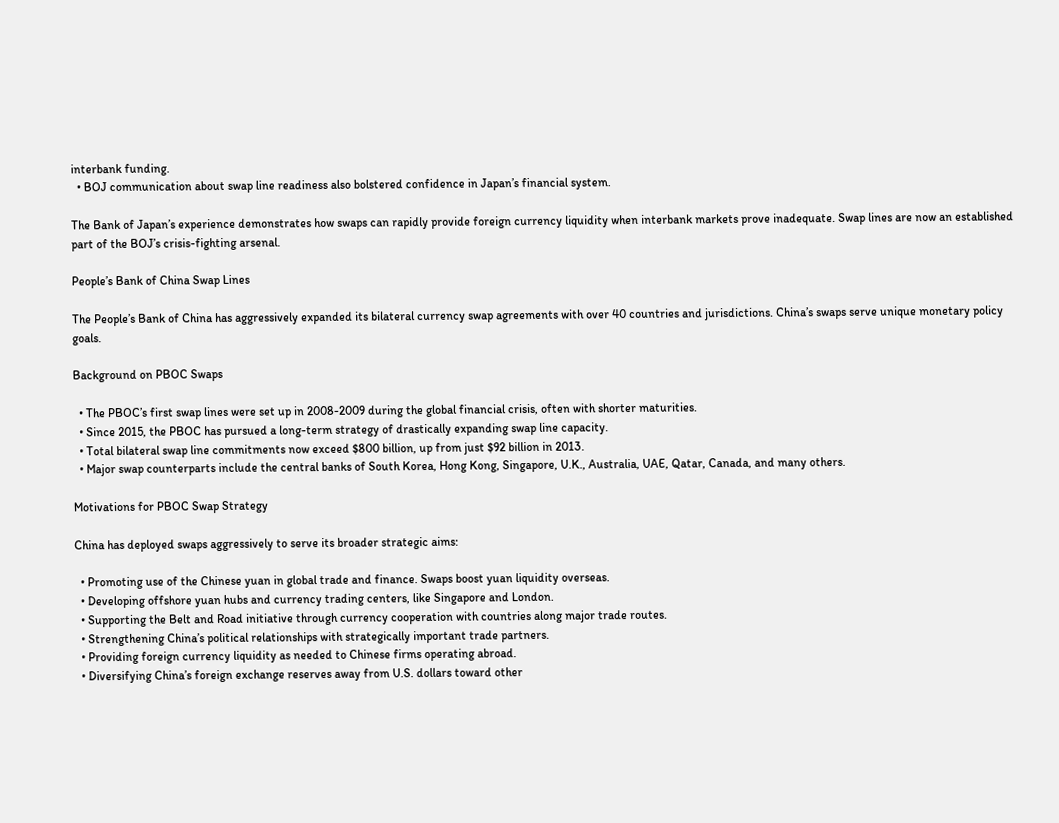interbank funding.
  • BOJ communication about swap line readiness also bolstered confidence in Japan’s financial system.

The Bank of Japan’s experience demonstrates how swaps can rapidly provide foreign currency liquidity when interbank markets prove inadequate. Swap lines are now an established part of the BOJ’s crisis-fighting arsenal.

People’s Bank of China Swap Lines

The People’s Bank of China has aggressively expanded its bilateral currency swap agreements with over 40 countries and jurisdictions. China’s swaps serve unique monetary policy goals.

Background on PBOC Swaps

  • The PBOC’s first swap lines were set up in 2008-2009 during the global financial crisis, often with shorter maturities.
  • Since 2015, the PBOC has pursued a long-term strategy of drastically expanding swap line capacity.
  • Total bilateral swap line commitments now exceed $800 billion, up from just $92 billion in 2013.
  • Major swap counterparts include the central banks of South Korea, Hong Kong, Singapore, U.K., Australia, UAE, Qatar, Canada, and many others.

Motivations for PBOC Swap Strategy

China has deployed swaps aggressively to serve its broader strategic aims:

  • Promoting use of the Chinese yuan in global trade and finance. Swaps boost yuan liquidity overseas.
  • Developing offshore yuan hubs and currency trading centers, like Singapore and London.
  • Supporting the Belt and Road initiative through currency cooperation with countries along major trade routes.
  • Strengthening China’s political relationships with strategically important trade partners.
  • Providing foreign currency liquidity as needed to Chinese firms operating abroad.
  • Diversifying China’s foreign exchange reserves away from U.S. dollars toward other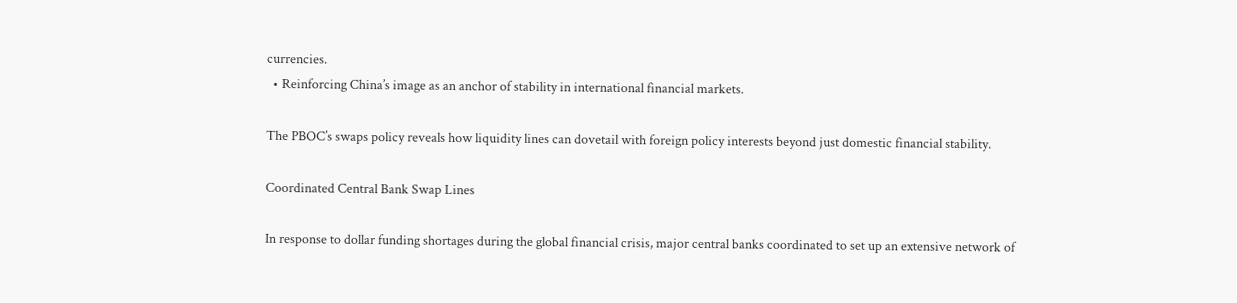currencies.
  • Reinforcing China’s image as an anchor of stability in international financial markets.

The PBOC’s swaps policy reveals how liquidity lines can dovetail with foreign policy interests beyond just domestic financial stability.

Coordinated Central Bank Swap Lines

In response to dollar funding shortages during the global financial crisis, major central banks coordinated to set up an extensive network of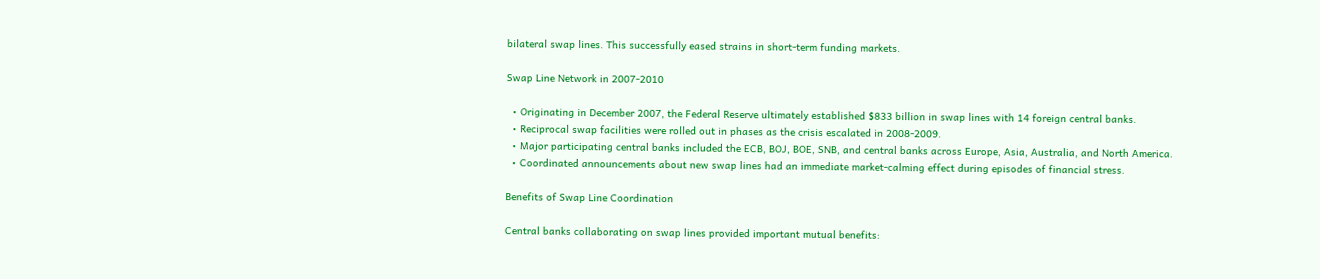bilateral swap lines. This successfully eased strains in short-term funding markets.

Swap Line Network in 2007-2010

  • Originating in December 2007, the Federal Reserve ultimately established $833 billion in swap lines with 14 foreign central banks.
  • Reciprocal swap facilities were rolled out in phases as the crisis escalated in 2008-2009.
  • Major participating central banks included the ECB, BOJ, BOE, SNB, and central banks across Europe, Asia, Australia, and North America.
  • Coordinated announcements about new swap lines had an immediate market-calming effect during episodes of financial stress.

Benefits of Swap Line Coordination

Central banks collaborating on swap lines provided important mutual benefits: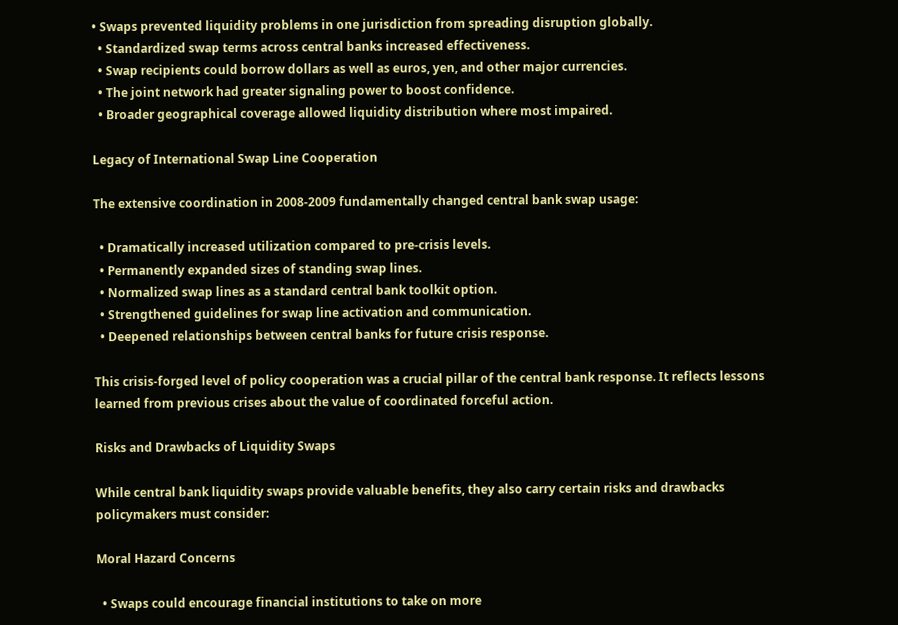• Swaps prevented liquidity problems in one jurisdiction from spreading disruption globally.
  • Standardized swap terms across central banks increased effectiveness.
  • Swap recipients could borrow dollars as well as euros, yen, and other major currencies.
  • The joint network had greater signaling power to boost confidence.
  • Broader geographical coverage allowed liquidity distribution where most impaired.

Legacy of International Swap Line Cooperation

The extensive coordination in 2008-2009 fundamentally changed central bank swap usage:

  • Dramatically increased utilization compared to pre-crisis levels.
  • Permanently expanded sizes of standing swap lines.
  • Normalized swap lines as a standard central bank toolkit option.
  • Strengthened guidelines for swap line activation and communication.
  • Deepened relationships between central banks for future crisis response.

This crisis-forged level of policy cooperation was a crucial pillar of the central bank response. It reflects lessons learned from previous crises about the value of coordinated forceful action.

Risks and Drawbacks of Liquidity Swaps

While central bank liquidity swaps provide valuable benefits, they also carry certain risks and drawbacks policymakers must consider:

Moral Hazard Concerns

  • Swaps could encourage financial institutions to take on more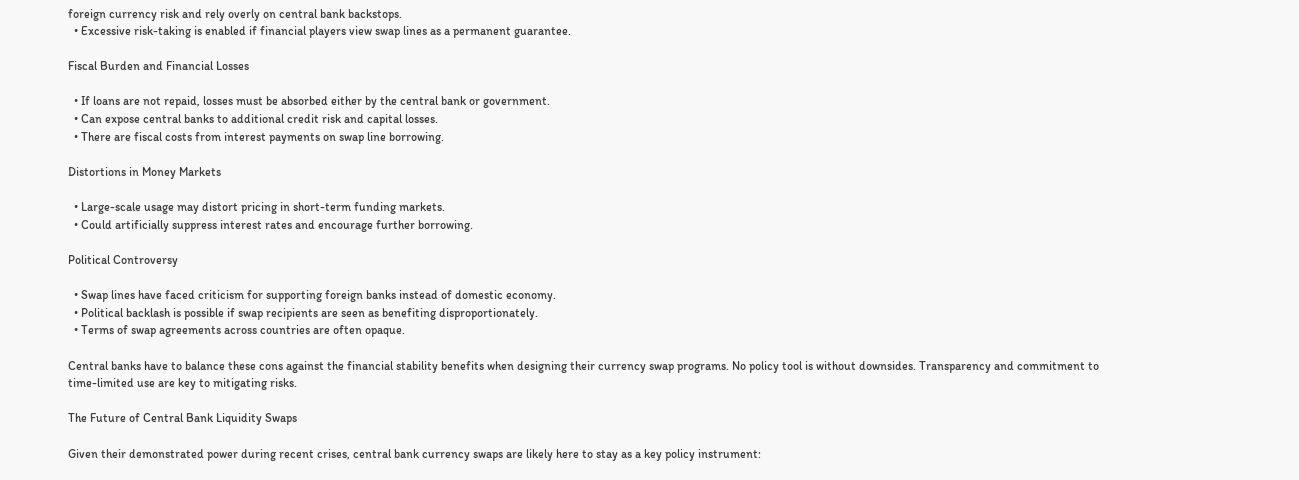foreign currency risk and rely overly on central bank backstops.
  • Excessive risk-taking is enabled if financial players view swap lines as a permanent guarantee.

Fiscal Burden and Financial Losses

  • If loans are not repaid, losses must be absorbed either by the central bank or government.
  • Can expose central banks to additional credit risk and capital losses.
  • There are fiscal costs from interest payments on swap line borrowing.

Distortions in Money Markets

  • Large-scale usage may distort pricing in short-term funding markets.
  • Could artificially suppress interest rates and encourage further borrowing.

Political Controversy

  • Swap lines have faced criticism for supporting foreign banks instead of domestic economy.
  • Political backlash is possible if swap recipients are seen as benefiting disproportionately.
  • Terms of swap agreements across countries are often opaque.

Central banks have to balance these cons against the financial stability benefits when designing their currency swap programs. No policy tool is without downsides. Transparency and commitment to time-limited use are key to mitigating risks.

The Future of Central Bank Liquidity Swaps

Given their demonstrated power during recent crises, central bank currency swaps are likely here to stay as a key policy instrument: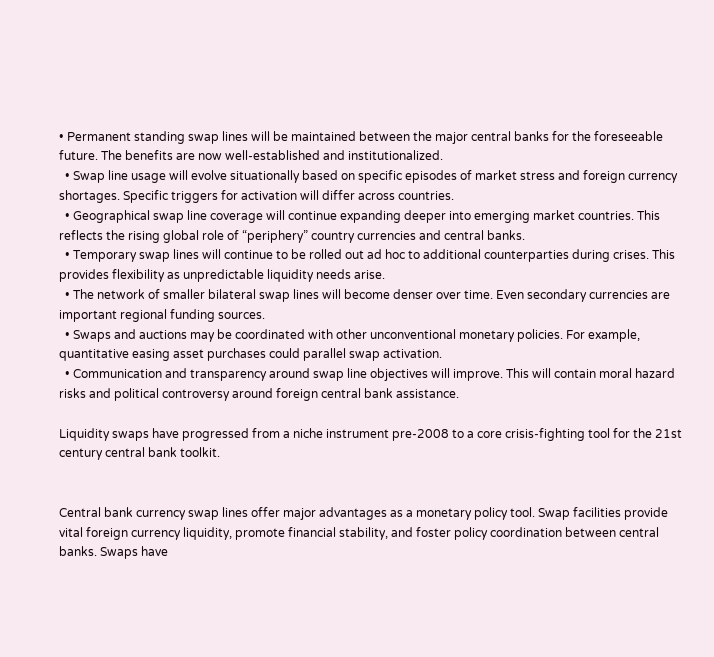• Permanent standing swap lines will be maintained between the major central banks for the foreseeable future. The benefits are now well-established and institutionalized.
  • Swap line usage will evolve situationally based on specific episodes of market stress and foreign currency shortages. Specific triggers for activation will differ across countries.
  • Geographical swap line coverage will continue expanding deeper into emerging market countries. This reflects the rising global role of “periphery” country currencies and central banks.
  • Temporary swap lines will continue to be rolled out ad hoc to additional counterparties during crises. This provides flexibility as unpredictable liquidity needs arise.
  • The network of smaller bilateral swap lines will become denser over time. Even secondary currencies are important regional funding sources.
  • Swaps and auctions may be coordinated with other unconventional monetary policies. For example, quantitative easing asset purchases could parallel swap activation.
  • Communication and transparency around swap line objectives will improve. This will contain moral hazard risks and political controversy around foreign central bank assistance.

Liquidity swaps have progressed from a niche instrument pre-2008 to a core crisis-fighting tool for the 21st century central bank toolkit.


Central bank currency swap lines offer major advantages as a monetary policy tool. Swap facilities provide vital foreign currency liquidity, promote financial stability, and foster policy coordination between central banks. Swaps have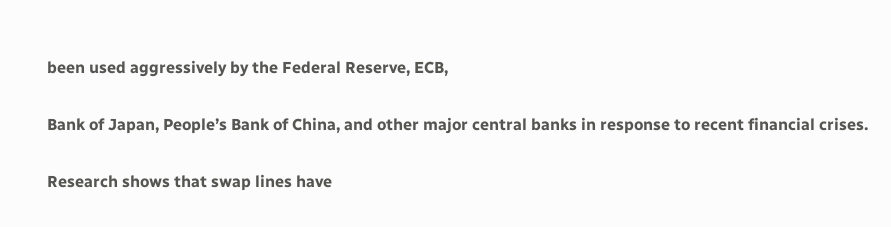been used aggressively by the Federal Reserve, ECB,

Bank of Japan, People’s Bank of China, and other major central banks in response to recent financial crises.

Research shows that swap lines have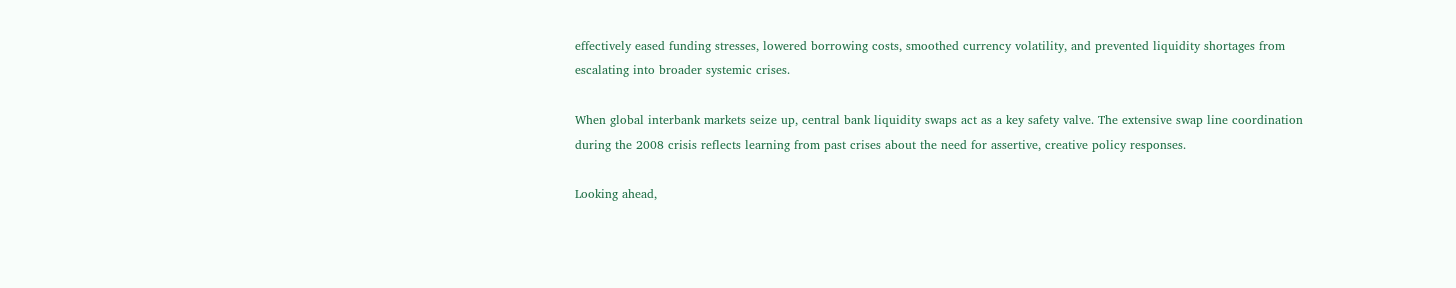effectively eased funding stresses, lowered borrowing costs, smoothed currency volatility, and prevented liquidity shortages from escalating into broader systemic crises.

When global interbank markets seize up, central bank liquidity swaps act as a key safety valve. The extensive swap line coordination during the 2008 crisis reflects learning from past crises about the need for assertive, creative policy responses.

Looking ahead,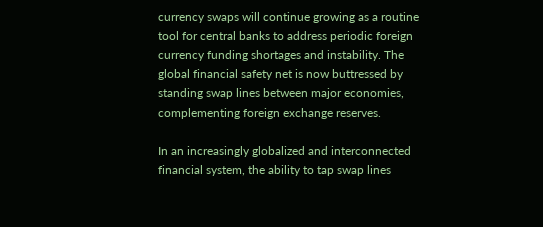currency swaps will continue growing as a routine tool for central banks to address periodic foreign currency funding shortages and instability. The global financial safety net is now buttressed by standing swap lines between major economies, complementing foreign exchange reserves.

In an increasingly globalized and interconnected financial system, the ability to tap swap lines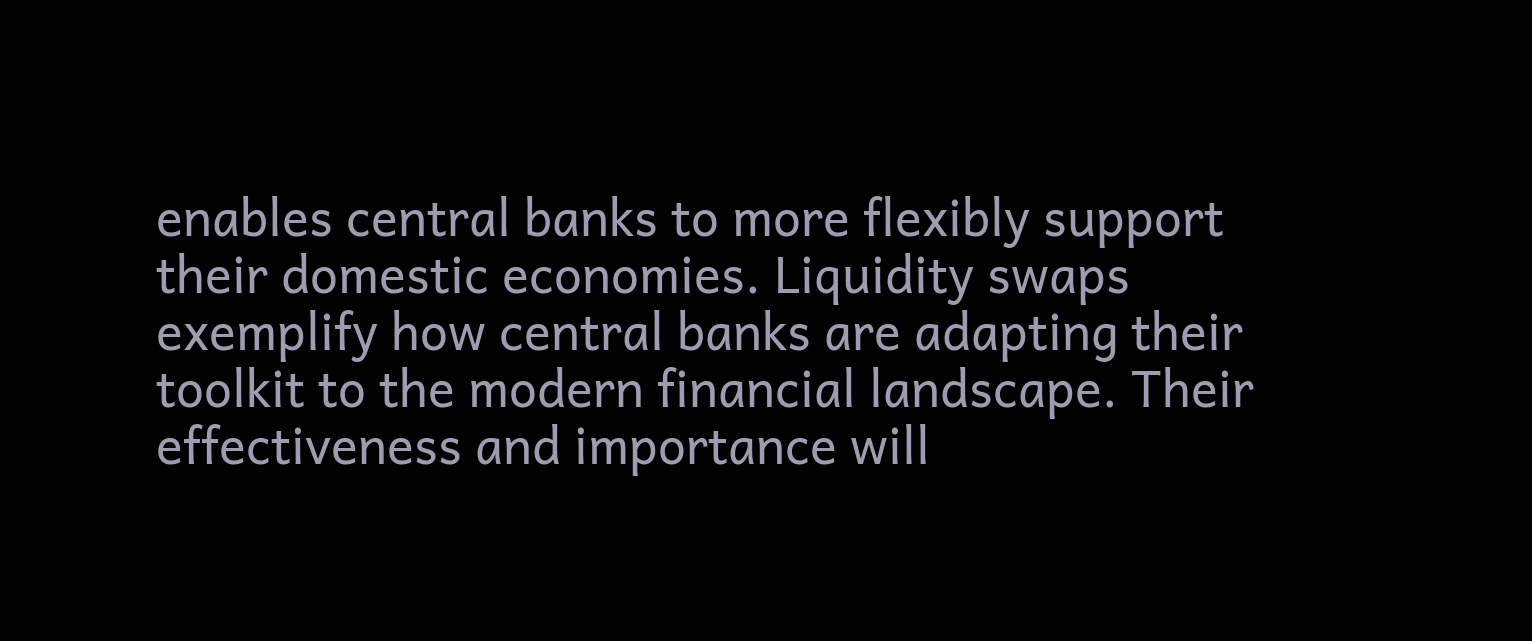enables central banks to more flexibly support their domestic economies. Liquidity swaps exemplify how central banks are adapting their toolkit to the modern financial landscape. Their effectiveness and importance will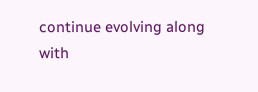continue evolving along with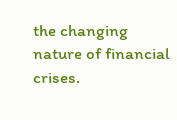the changing nature of financial crises.